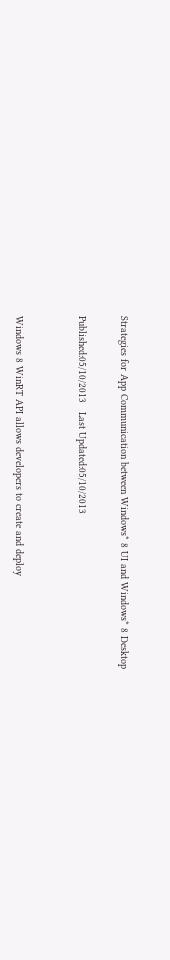Strategies for App Communication between Windows* 8 UI and Windows* 8 Desktop

Published:05/10/2013   Last Updated:05/10/2013


Windows 8 WinRT API allows developers to create and deploy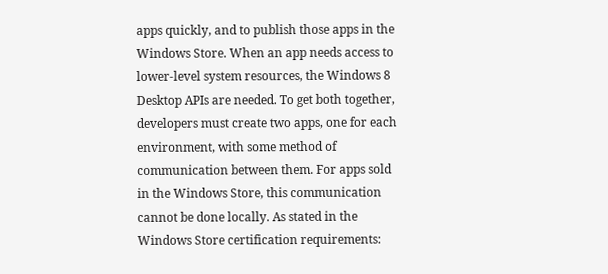apps quickly, and to publish those apps in the Windows Store. When an app needs access to lower-level system resources, the Windows 8 Desktop APIs are needed. To get both together, developers must create two apps, one for each environment, with some method of communication between them. For apps sold in the Windows Store, this communication cannot be done locally. As stated in the Windows Store certification requirements: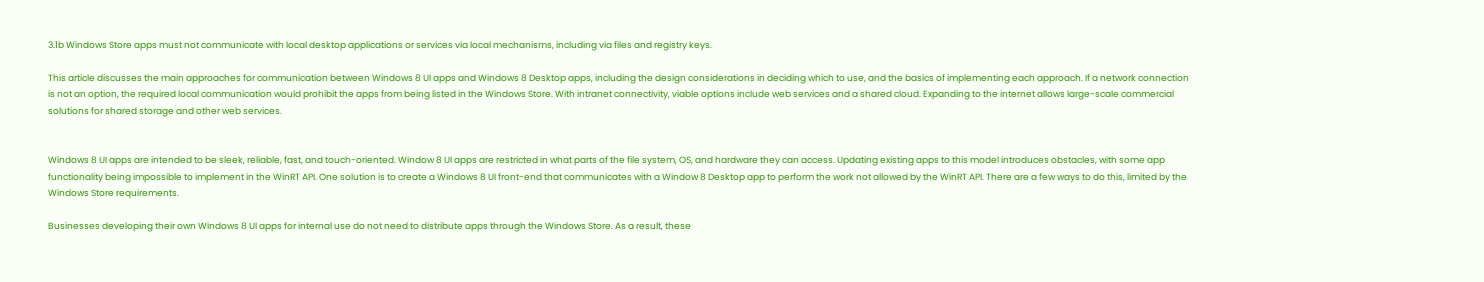3.1b Windows Store apps must not communicate with local desktop applications or services via local mechanisms, including via files and registry keys.

This article discusses the main approaches for communication between Windows 8 UI apps and Windows 8 Desktop apps, including the design considerations in deciding which to use, and the basics of implementing each approach. If a network connection is not an option, the required local communication would prohibit the apps from being listed in the Windows Store. With intranet connectivity, viable options include web services and a shared cloud. Expanding to the internet allows large-scale commercial solutions for shared storage and other web services.


Windows 8 UI apps are intended to be sleek, reliable, fast, and touch-oriented. Window 8 UI apps are restricted in what parts of the file system, OS, and hardware they can access. Updating existing apps to this model introduces obstacles, with some app functionality being impossible to implement in the WinRT API. One solution is to create a Windows 8 UI front-end that communicates with a Window 8 Desktop app to perform the work not allowed by the WinRT API. There are a few ways to do this, limited by the Windows Store requirements.

Businesses developing their own Windows 8 UI apps for internal use do not need to distribute apps through the Windows Store. As a result, these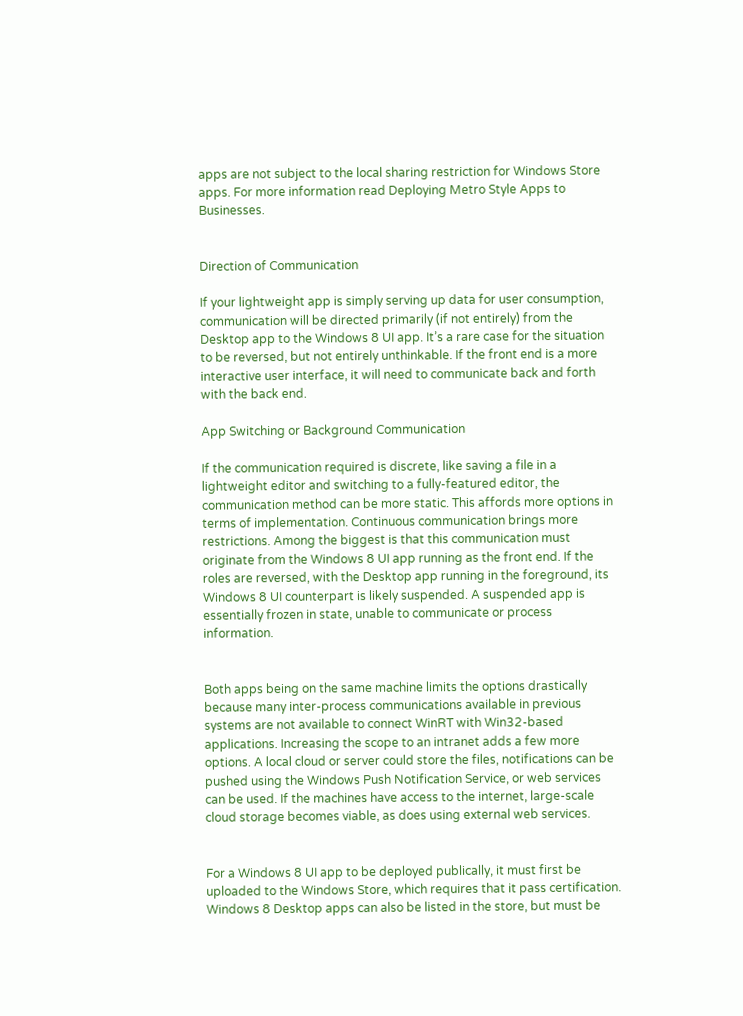apps are not subject to the local sharing restriction for Windows Store apps. For more information read Deploying Metro Style Apps to Businesses.


Direction of Communication

If your lightweight app is simply serving up data for user consumption, communication will be directed primarily (if not entirely) from the Desktop app to the Windows 8 UI app. It’s a rare case for the situation to be reversed, but not entirely unthinkable. If the front end is a more interactive user interface, it will need to communicate back and forth with the back end.

App Switching or Background Communication

If the communication required is discrete, like saving a file in a lightweight editor and switching to a fully-featured editor, the communication method can be more static. This affords more options in terms of implementation. Continuous communication brings more restrictions. Among the biggest is that this communication must originate from the Windows 8 UI app running as the front end. If the roles are reversed, with the Desktop app running in the foreground, its Windows 8 UI counterpart is likely suspended. A suspended app is essentially frozen in state, unable to communicate or process information.


Both apps being on the same machine limits the options drastically because many inter-process communications available in previous systems are not available to connect WinRT with Win32-based applications. Increasing the scope to an intranet adds a few more options. A local cloud or server could store the files, notifications can be pushed using the Windows Push Notification Service, or web services can be used. If the machines have access to the internet, large-scale cloud storage becomes viable, as does using external web services.


For a Windows 8 UI app to be deployed publically, it must first be uploaded to the Windows Store, which requires that it pass certification. Windows 8 Desktop apps can also be listed in the store, but must be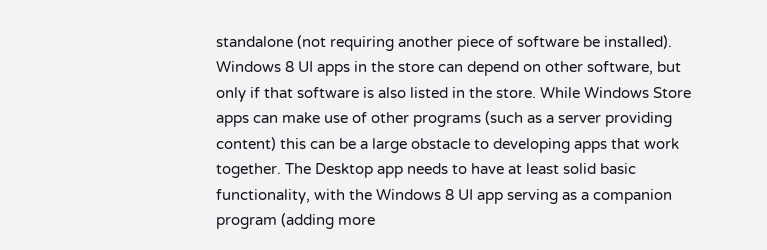standalone (not requiring another piece of software be installed). Windows 8 UI apps in the store can depend on other software, but only if that software is also listed in the store. While Windows Store apps can make use of other programs (such as a server providing content) this can be a large obstacle to developing apps that work together. The Desktop app needs to have at least solid basic functionality, with the Windows 8 UI app serving as a companion program (adding more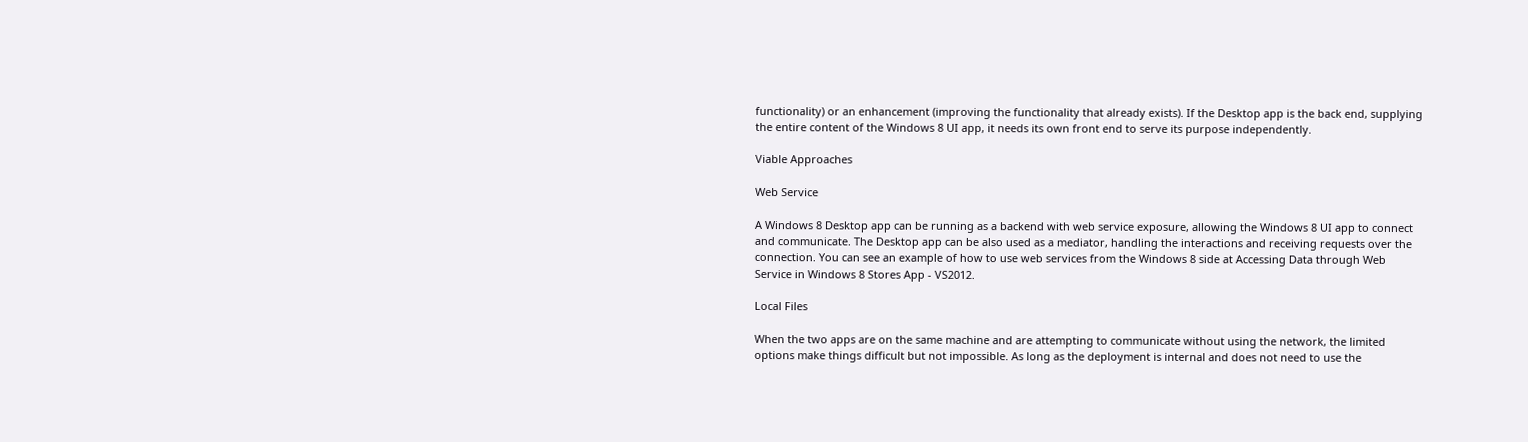functionality) or an enhancement (improving the functionality that already exists). If the Desktop app is the back end, supplying the entire content of the Windows 8 UI app, it needs its own front end to serve its purpose independently.

Viable Approaches

Web Service

A Windows 8 Desktop app can be running as a backend with web service exposure, allowing the Windows 8 UI app to connect and communicate. The Desktop app can be also used as a mediator, handling the interactions and receiving requests over the connection. You can see an example of how to use web services from the Windows 8 side at Accessing Data through Web Service in Windows 8 Stores App - VS2012.

Local Files

When the two apps are on the same machine and are attempting to communicate without using the network, the limited options make things difficult but not impossible. As long as the deployment is internal and does not need to use the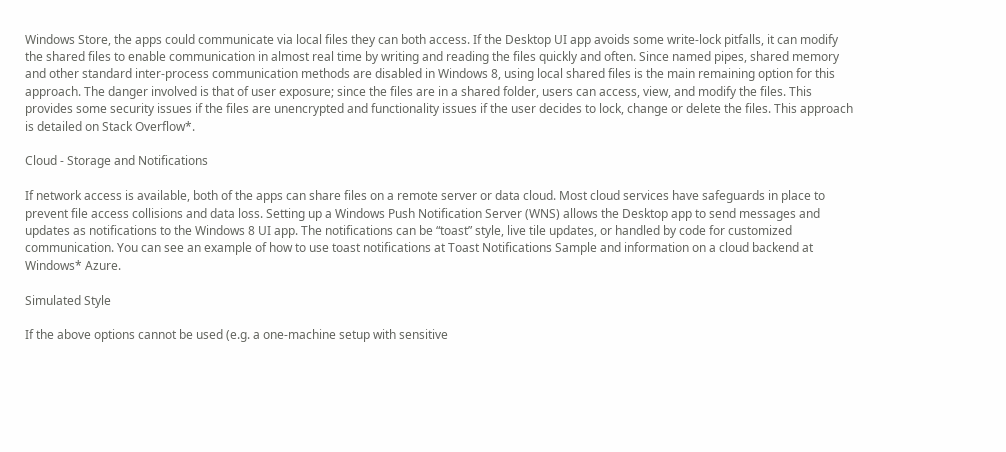Windows Store, the apps could communicate via local files they can both access. If the Desktop UI app avoids some write-lock pitfalls, it can modify the shared files to enable communication in almost real time by writing and reading the files quickly and often. Since named pipes, shared memory and other standard inter-process communication methods are disabled in Windows 8, using local shared files is the main remaining option for this approach. The danger involved is that of user exposure; since the files are in a shared folder, users can access, view, and modify the files. This provides some security issues if the files are unencrypted and functionality issues if the user decides to lock, change or delete the files. This approach is detailed on Stack Overflow*.

Cloud - Storage and Notifications

If network access is available, both of the apps can share files on a remote server or data cloud. Most cloud services have safeguards in place to prevent file access collisions and data loss. Setting up a Windows Push Notification Server (WNS) allows the Desktop app to send messages and updates as notifications to the Windows 8 UI app. The notifications can be “toast” style, live tile updates, or handled by code for customized communication. You can see an example of how to use toast notifications at Toast Notifications Sample and information on a cloud backend at Windows* Azure.

Simulated Style

If the above options cannot be used (e.g. a one-machine setup with sensitive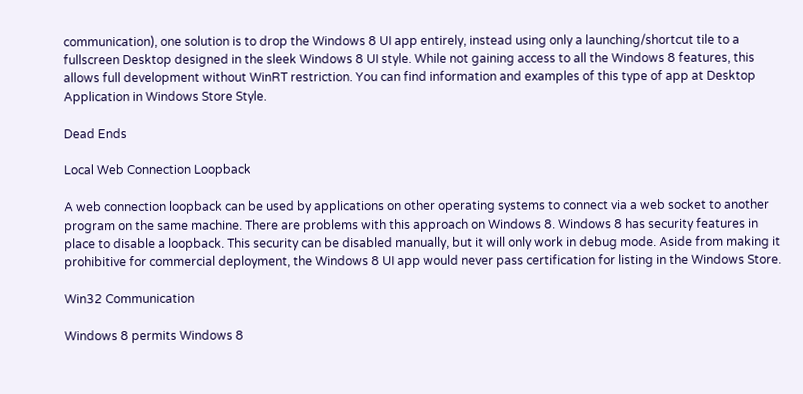communication), one solution is to drop the Windows 8 UI app entirely, instead using only a launching/shortcut tile to a fullscreen Desktop designed in the sleek Windows 8 UI style. While not gaining access to all the Windows 8 features, this allows full development without WinRT restriction. You can find information and examples of this type of app at Desktop Application in Windows Store Style.

Dead Ends

Local Web Connection Loopback

A web connection loopback can be used by applications on other operating systems to connect via a web socket to another program on the same machine. There are problems with this approach on Windows 8. Windows 8 has security features in place to disable a loopback. This security can be disabled manually, but it will only work in debug mode. Aside from making it prohibitive for commercial deployment, the Windows 8 UI app would never pass certification for listing in the Windows Store.

Win32 Communication

Windows 8 permits Windows 8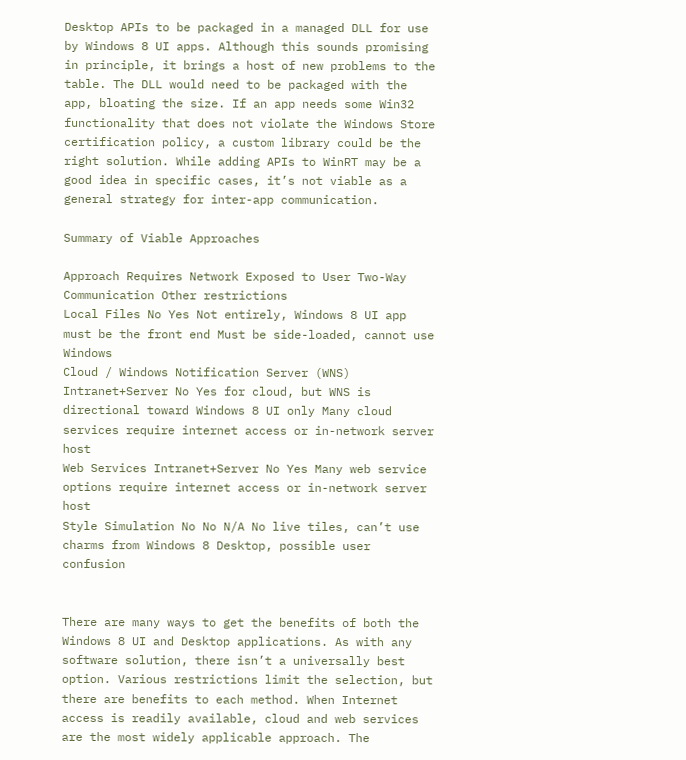Desktop APIs to be packaged in a managed DLL for use by Windows 8 UI apps. Although this sounds promising in principle, it brings a host of new problems to the table. The DLL would need to be packaged with the app, bloating the size. If an app needs some Win32 functionality that does not violate the Windows Store certification policy, a custom library could be the right solution. While adding APIs to WinRT may be a good idea in specific cases, it’s not viable as a general strategy for inter-app communication.

Summary of Viable Approaches

Approach Requires Network Exposed to User Two-Way Communication Other restrictions
Local Files No Yes Not entirely, Windows 8 UI app must be the front end Must be side-loaded, cannot use Windows
Cloud / Windows Notification Server (WNS) Intranet+Server No Yes for cloud, but WNS is directional toward Windows 8 UI only Many cloud services require internet access or in-network server host
Web Services Intranet+Server No Yes Many web service options require internet access or in-network server host
Style Simulation No No N/A No live tiles, can’t use charms from Windows 8 Desktop, possible user confusion


There are many ways to get the benefits of both the Windows 8 UI and Desktop applications. As with any software solution, there isn’t a universally best option. Various restrictions limit the selection, but there are benefits to each method. When Internet access is readily available, cloud and web services are the most widely applicable approach. The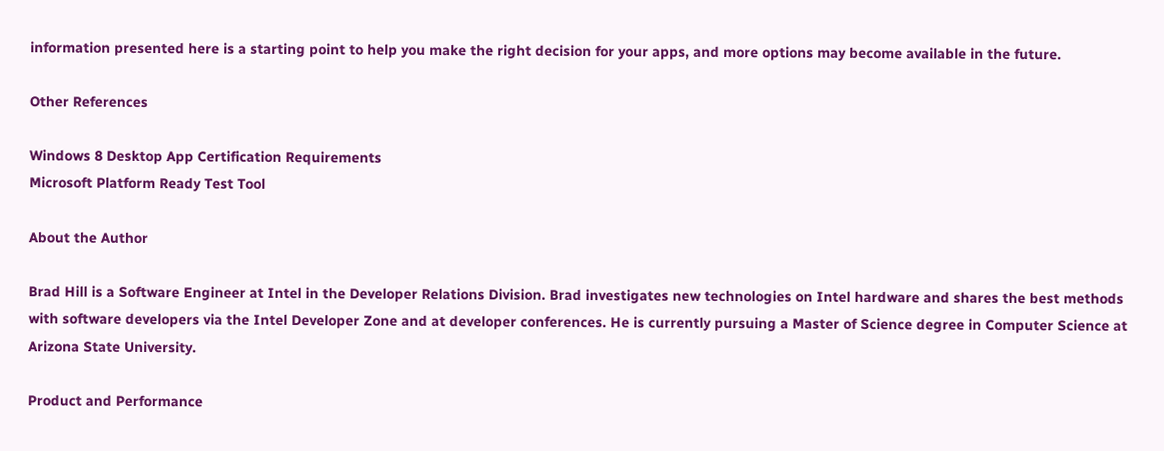information presented here is a starting point to help you make the right decision for your apps, and more options may become available in the future.

Other References

Windows 8 Desktop App Certification Requirements
Microsoft Platform Ready Test Tool

About the Author

Brad Hill is a Software Engineer at Intel in the Developer Relations Division. Brad investigates new technologies on Intel hardware and shares the best methods with software developers via the Intel Developer Zone and at developer conferences. He is currently pursuing a Master of Science degree in Computer Science at Arizona State University.

Product and Performance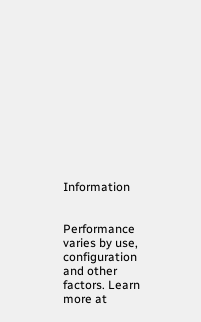Information


Performance varies by use, configuration and other factors. Learn more at